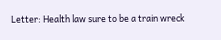Letter: Health law sure to be a train wreck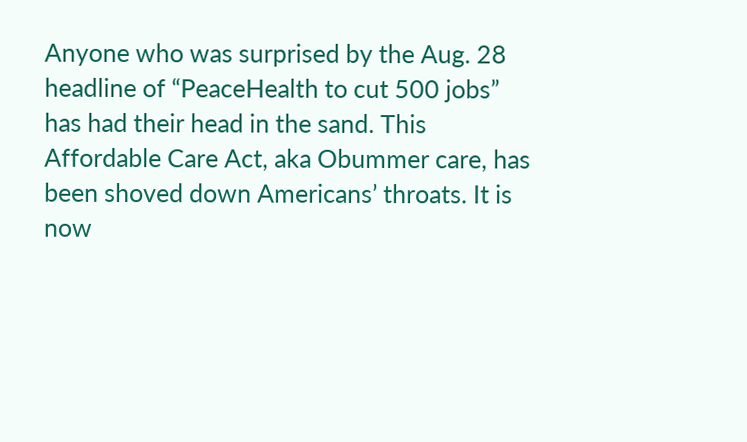Anyone who was surprised by the Aug. 28 headline of “PeaceHealth to cut 500 jobs” has had their head in the sand. This Affordable Care Act, aka Obummer care, has been shoved down Americans’ throats. It is now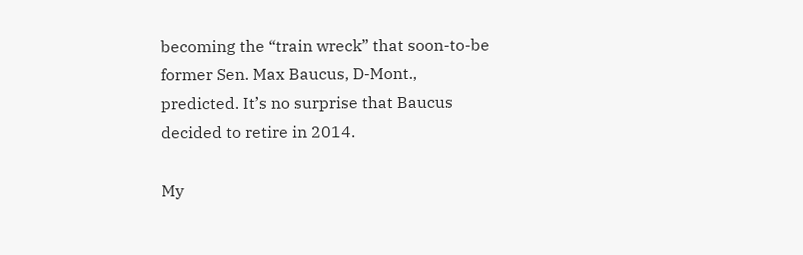becoming the “train wreck” that soon-to-be former Sen. Max Baucus, D-Mont., predicted. It’s no surprise that Baucus decided to retire in 2014.

My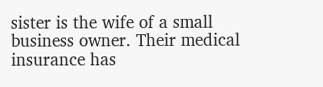sister is the wife of a small business owner. Their medical insurance has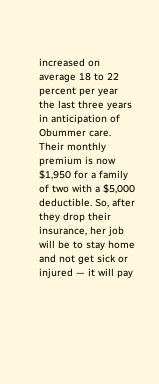increased on average 18 to 22 percent per year the last three years in anticipation of Obummer care. Their monthly premium is now $1,950 for a family of two with a $5,000 deductible. So, after they drop their insurance, her job will be to stay home and not get sick or injured — it will pay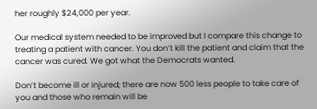her roughly $24,000 per year.

Our medical system needed to be improved but I compare this change to treating a patient with cancer. You don’t kill the patient and claim that the cancer was cured. We got what the Democrats wanted.

Don’t become ill or injured; there are now 500 less people to take care of you and those who remain will be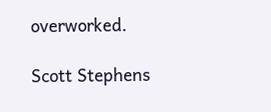overworked.

Scott Stephens